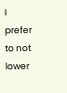I prefer to not lower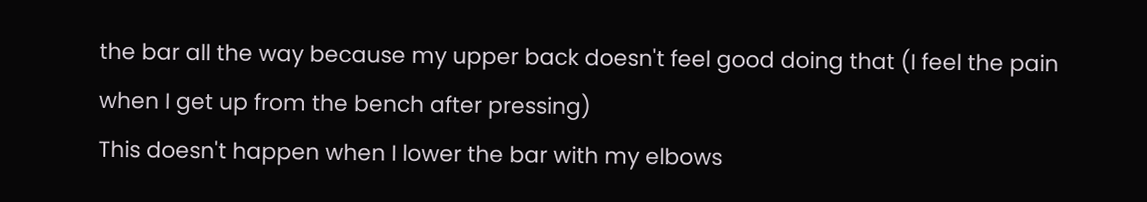the bar all the way because my upper back doesn't feel good doing that (I feel the pain when I get up from the bench after pressing)
This doesn't happen when I lower the bar with my elbows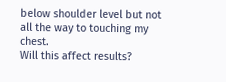below shoulder level but not all the way to touching my chest.
Will this affect results?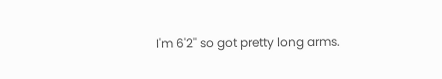I'm 6'2'' so got pretty long arms.